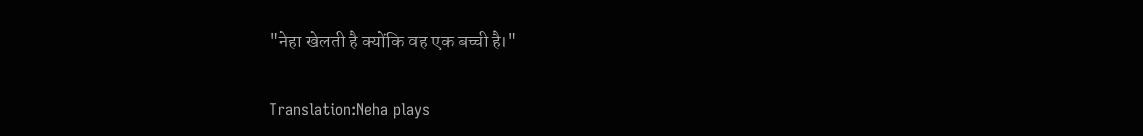"नेहा खेलती है क्योंकि वह एक बच्ची है।"

Translation:Neha plays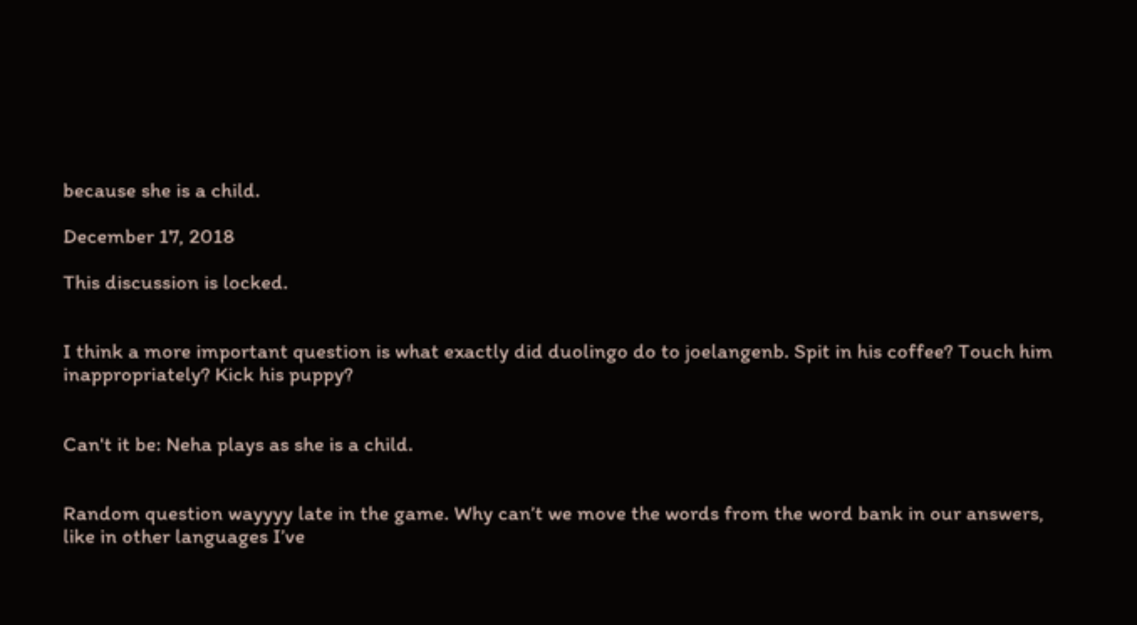because she is a child.

December 17, 2018

This discussion is locked.


I think a more important question is what exactly did duolingo do to joelangenb. Spit in his coffee? Touch him inappropriately? Kick his puppy?


Can't it be: Neha plays as she is a child.


Random question wayyyy late in the game. Why can’t we move the words from the word bank in our answers, like in other languages I’ve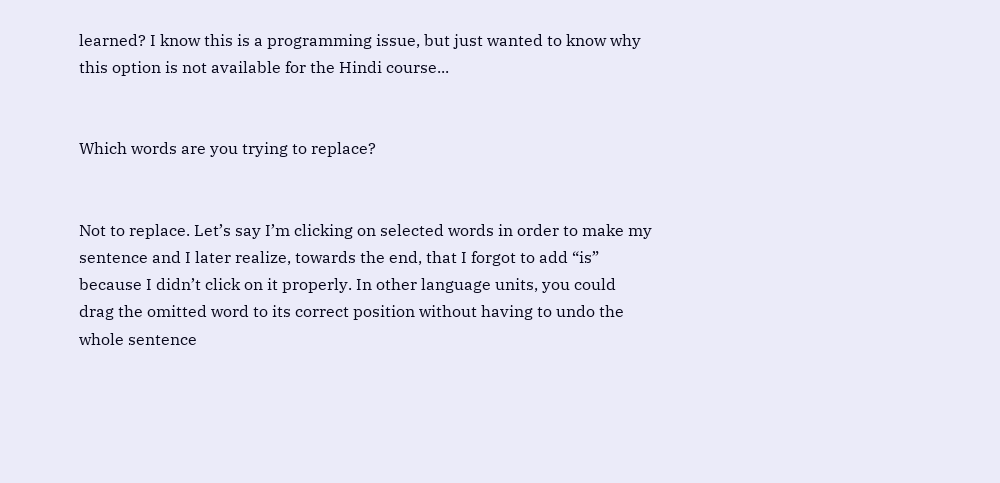learned? I know this is a programming issue, but just wanted to know why this option is not available for the Hindi course...


Which words are you trying to replace?


Not to replace. Let’s say I’m clicking on selected words in order to make my sentence and I later realize, towards the end, that I forgot to add “is” because I didn’t click on it properly. In other language units, you could drag the omitted word to its correct position without having to undo the whole sentence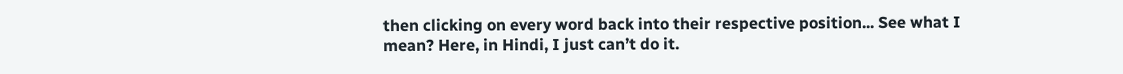then clicking on every word back into their respective position... See what I mean? Here, in Hindi, I just can’t do it.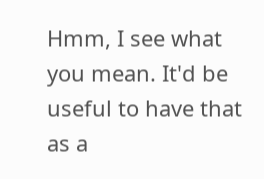Hmm, I see what you mean. It'd be useful to have that as a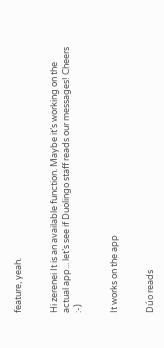feature, yeah.


Hi zerenei It is an available function. Maybe it’s working on the actual app... let’s see if Duolingo staff reads our messages! Cheers :-)


It works on the app


Dúo reads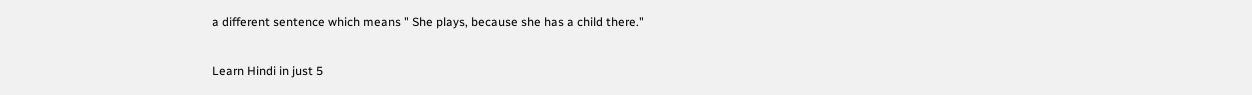a different sentence which means " She plays, because she has a child there."

Learn Hindi in just 5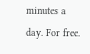minutes a day. For free.